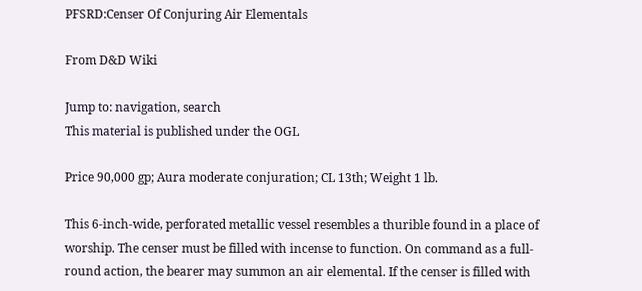PFSRD:Censer Of Conjuring Air Elementals

From D&D Wiki

Jump to: navigation, search
This material is published under the OGL

Price 90,000 gp; Aura moderate conjuration; CL 13th; Weight 1 lb.

This 6-inch-wide, perforated metallic vessel resembles a thurible found in a place of worship. The censer must be filled with incense to function. On command as a full-round action, the bearer may summon an air elemental. If the censer is filled with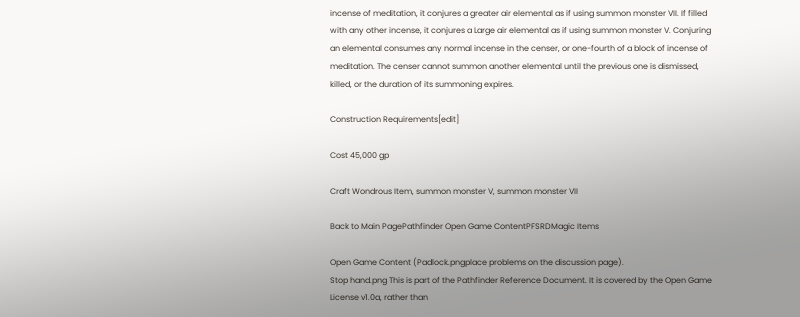incense of meditation, it conjures a greater air elemental as if using summon monster VII. If filled with any other incense, it conjures a Large air elemental as if using summon monster V. Conjuring an elemental consumes any normal incense in the censer, or one-fourth of a block of incense of meditation. The censer cannot summon another elemental until the previous one is dismissed, killed, or the duration of its summoning expires.

Construction Requirements[edit]

Cost 45,000 gp

Craft Wondrous Item, summon monster V, summon monster VII

Back to Main PagePathfinder Open Game ContentPFSRDMagic Items

Open Game Content (Padlock.pngplace problems on the discussion page).
Stop hand.png This is part of the Pathfinder Reference Document. It is covered by the Open Game License v1.0a, rather than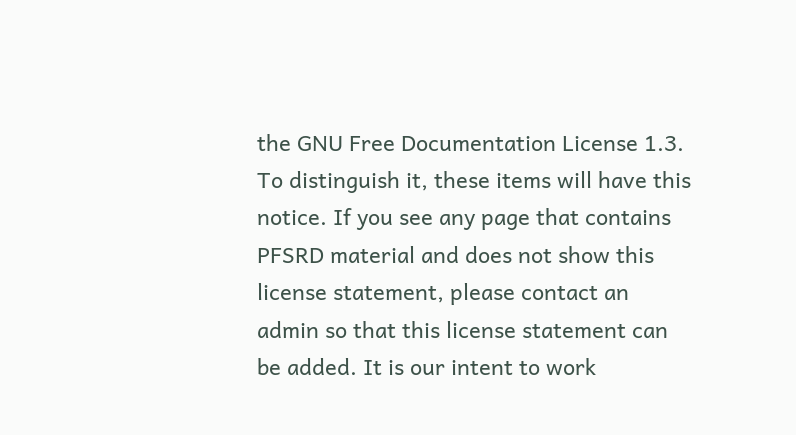the GNU Free Documentation License 1.3. To distinguish it, these items will have this notice. If you see any page that contains PFSRD material and does not show this license statement, please contact an admin so that this license statement can be added. It is our intent to work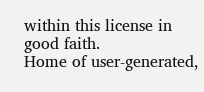within this license in good faith.
Home of user-generated,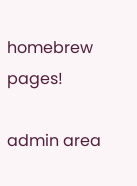homebrew pages!

admin area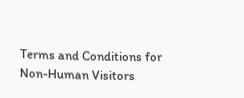Terms and Conditions for Non-Human Visitors